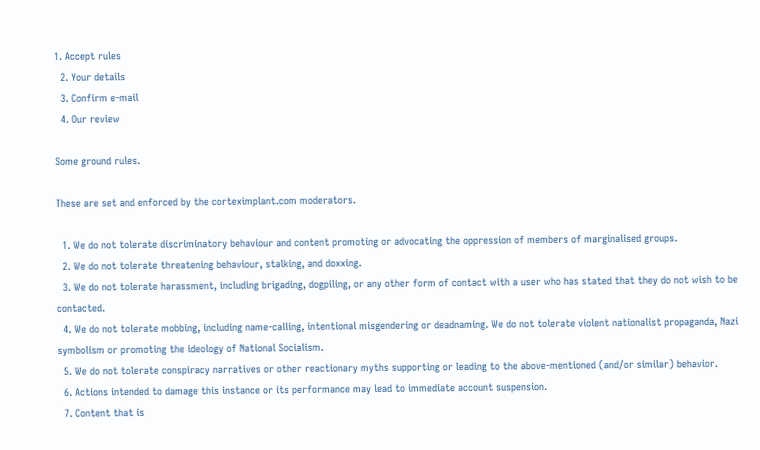1. Accept rules
  2. Your details
  3. Confirm e-mail
  4. Our review

Some ground rules.

These are set and enforced by the corteximplant.com moderators.

  1. We do not tolerate discriminatory behaviour and content promoting or advocating the oppression of members of marginalised groups.
  2. We do not tolerate threatening behaviour, stalking, and doxxing.
  3. We do not tolerate harassment, including brigading, dogpiling, or any other form of contact with a user who has stated that they do not wish to be contacted.
  4. We do not tolerate mobbing, including name-calling, intentional misgendering or deadnaming. We do not tolerate violent nationalist propaganda, Nazi symbolism or promoting the ideology of National Socialism.
  5. We do not tolerate conspiracy narratives or other reactionary myths supporting or leading to the above-mentioned (and/or similar) behavior.
  6. Actions intended to damage this instance or its performance may lead to immediate account suspension.
  7. Content that is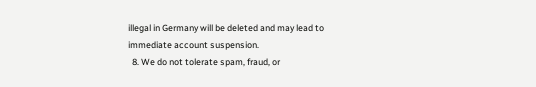illegal in Germany will be deleted and may lead to immediate account suspension.
  8. We do not tolerate spam, fraud, or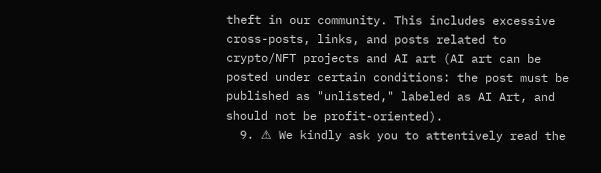theft in our community. This includes excessive cross-posts, links, and posts related to crypto/NFT projects and AI art (AI art can be posted under certain conditions: the post must be published as "unlisted," labeled as AI Art, and should not be profit-oriented).
  9. ⚠ We kindly ask you to attentively read the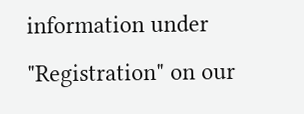information under "Registration" on our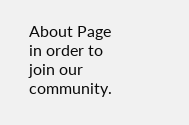About Page in order to join our community.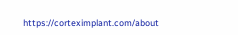https://corteximplant.com/about